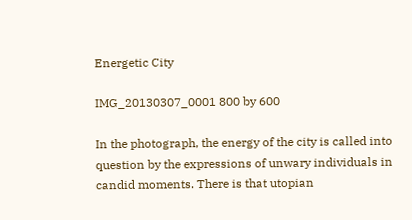Energetic City

IMG_20130307_0001 800 by 600

In the photograph, the energy of the city is called into question by the expressions of unwary individuals in candid moments. There is that utopian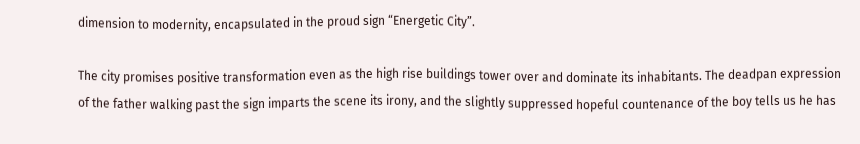dimension to modernity, encapsulated in the proud sign “Energetic City”.

The city promises positive transformation even as the high rise buildings tower over and dominate its inhabitants. The deadpan expression of the father walking past the sign imparts the scene its irony, and the slightly suppressed hopeful countenance of the boy tells us he has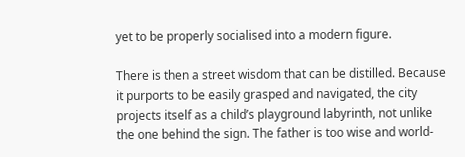yet to be properly socialised into a modern figure.

There is then a street wisdom that can be distilled. Because it purports to be easily grasped and navigated, the city projects itself as a child’s playground labyrinth, not unlike the one behind the sign. The father is too wise and world-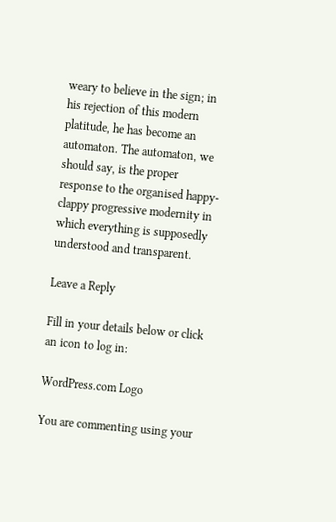weary to believe in the sign; in his rejection of this modern platitude, he has become an automaton. The automaton, we should say, is the proper response to the organised happy-clappy progressive modernity in which everything is supposedly understood and transparent.

Leave a Reply

Fill in your details below or click an icon to log in:

WordPress.com Logo

You are commenting using your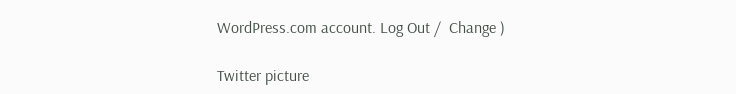WordPress.com account. Log Out /  Change )

Twitter picture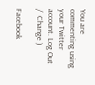You are commenting using your Twitter account. Log Out /  Change )

Facebook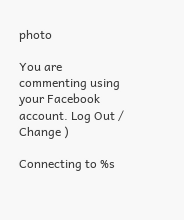photo

You are commenting using your Facebook account. Log Out /  Change )

Connecting to %s